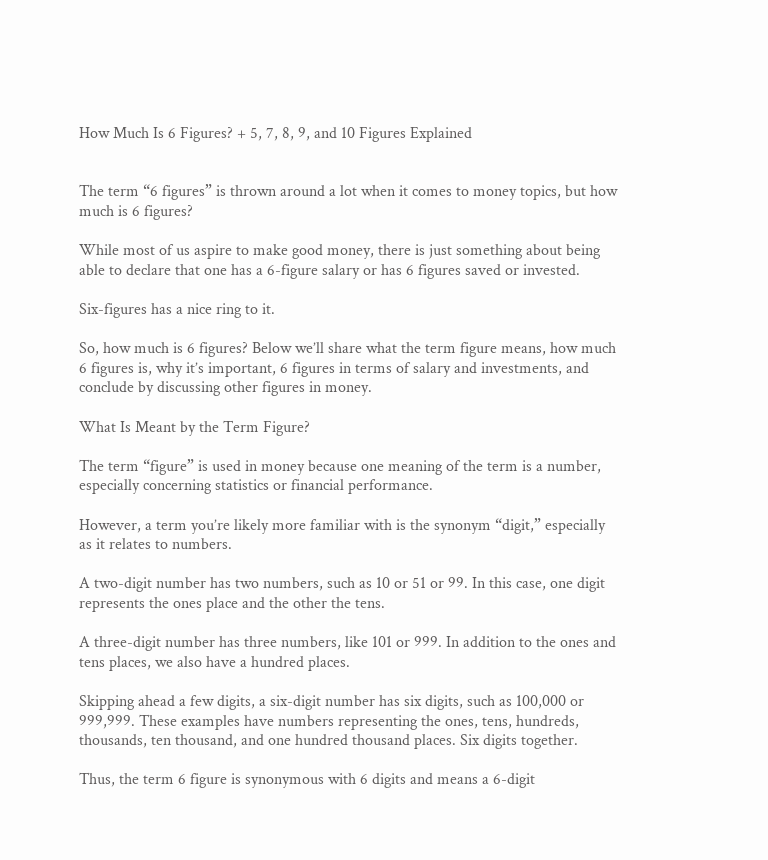How Much Is 6 Figures? + 5, 7, 8, 9, and 10 Figures Explained


The term “6 figures” is thrown around a lot when it comes to money topics, but how much is 6 figures?

While most of us aspire to make good money, there is just something about being able to declare that one has a 6-figure salary or has 6 figures saved or invested.

Six-figures has a nice ring to it.

So, how much is 6 figures? Below we’ll share what the term figure means, how much 6 figures is, why it’s important, 6 figures in terms of salary and investments, and conclude by discussing other figures in money.

What Is Meant by the Term Figure?

The term “figure” is used in money because one meaning of the term is a number, especially concerning statistics or financial performance.

However, a term you’re likely more familiar with is the synonym “digit,” especially as it relates to numbers.

A two-digit number has two numbers, such as 10 or 51 or 99. In this case, one digit represents the ones place and the other the tens.

A three-digit number has three numbers, like 101 or 999. In addition to the ones and tens places, we also have a hundred places.

Skipping ahead a few digits, a six-digit number has six digits, such as 100,000 or 999,999. These examples have numbers representing the ones, tens, hundreds, thousands, ten thousand, and one hundred thousand places. Six digits together.

Thus, the term 6 figure is synonymous with 6 digits and means a 6-digit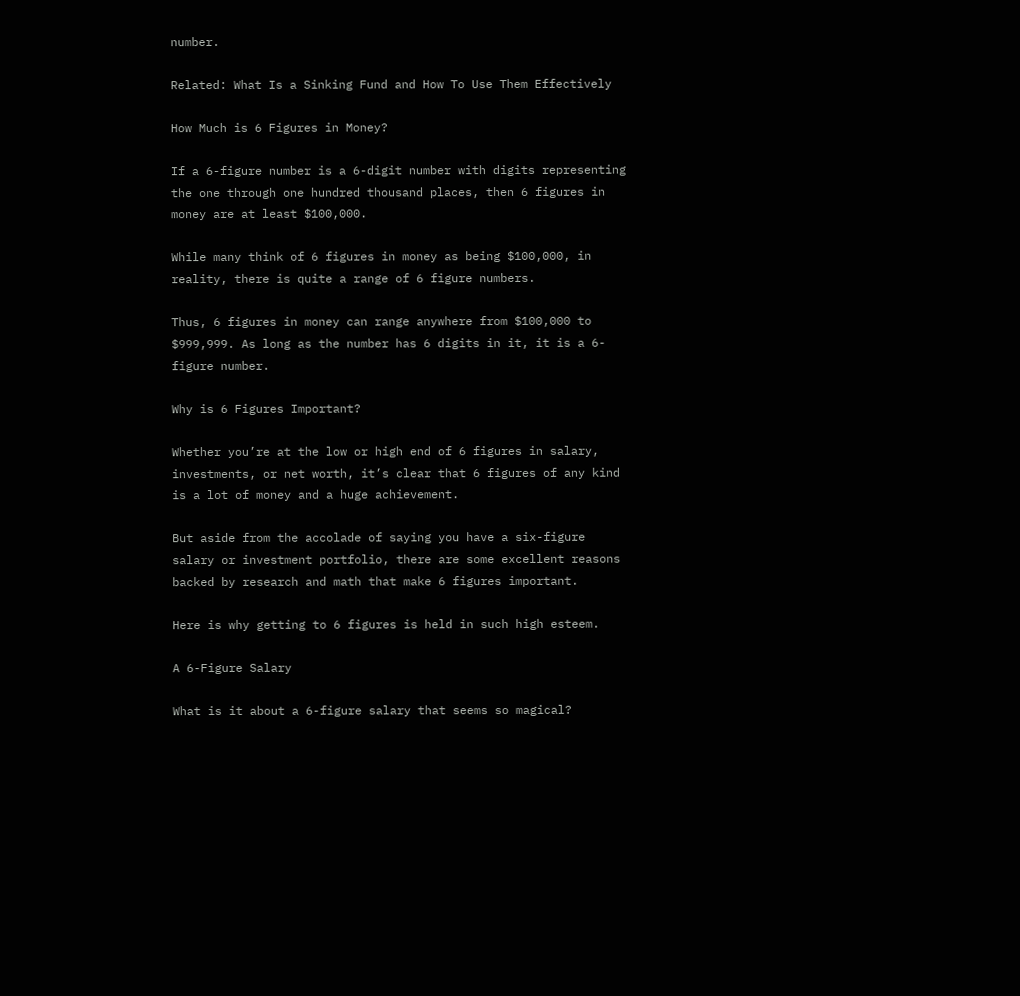number.

Related: What Is a Sinking Fund and How To Use Them Effectively

How Much is 6 Figures in Money?

If a 6-figure number is a 6-digit number with digits representing the one through one hundred thousand places, then 6 figures in money are at least $100,000.

While many think of 6 figures in money as being $100,000, in reality, there is quite a range of 6 figure numbers.

Thus, 6 figures in money can range anywhere from $100,000 to $999,999. As long as the number has 6 digits in it, it is a 6-figure number.

Why is 6 Figures Important?

Whether you’re at the low or high end of 6 figures in salary, investments, or net worth, it’s clear that 6 figures of any kind is a lot of money and a huge achievement.

But aside from the accolade of saying you have a six-figure salary or investment portfolio, there are some excellent reasons backed by research and math that make 6 figures important.

Here is why getting to 6 figures is held in such high esteem.

A 6-Figure Salary

What is it about a 6-figure salary that seems so magical?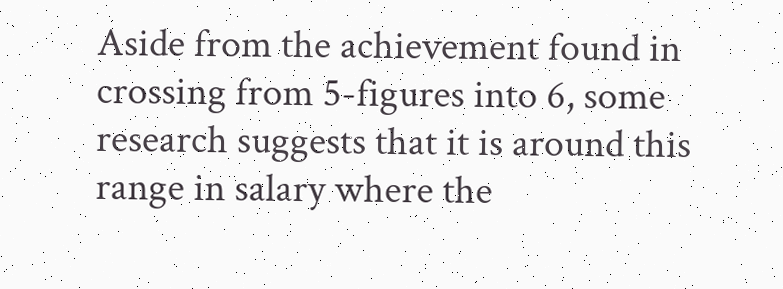Aside from the achievement found in crossing from 5-figures into 6, some research suggests that it is around this range in salary where the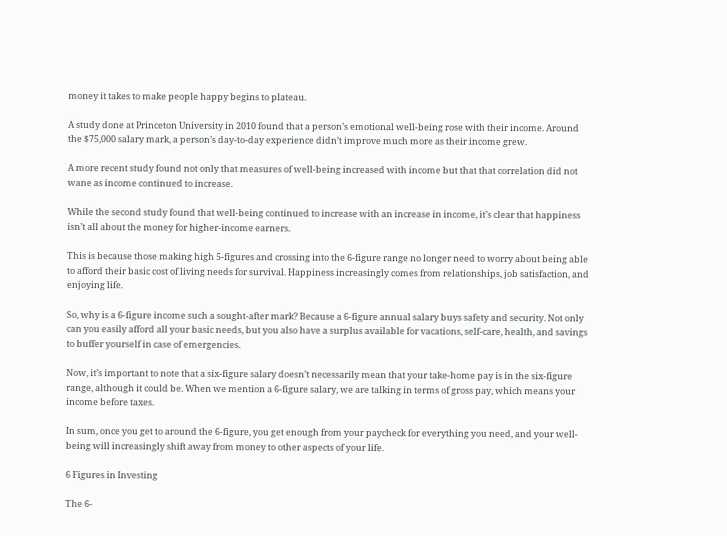money it takes to make people happy begins to plateau.

A study done at Princeton University in 2010 found that a person’s emotional well-being rose with their income. Around the $75,000 salary mark, a person’s day-to-day experience didn’t improve much more as their income grew.

A more recent study found not only that measures of well-being increased with income but that that correlation did not wane as income continued to increase.

While the second study found that well-being continued to increase with an increase in income, it’s clear that happiness isn’t all about the money for higher-income earners.

This is because those making high 5-figures and crossing into the 6-figure range no longer need to worry about being able to afford their basic cost of living needs for survival. Happiness increasingly comes from relationships, job satisfaction, and enjoying life.

So, why is a 6-figure income such a sought-after mark? Because a 6-figure annual salary buys safety and security. Not only can you easily afford all your basic needs, but you also have a surplus available for vacations, self-care, health, and savings to buffer yourself in case of emergencies.

Now, it’s important to note that a six-figure salary doesn’t necessarily mean that your take-home pay is in the six-figure range, although it could be. When we mention a 6-figure salary, we are talking in terms of gross pay, which means your income before taxes.

In sum, once you get to around the 6-figure, you get enough from your paycheck for everything you need, and your well-being will increasingly shift away from money to other aspects of your life.

6 Figures in Investing

The 6-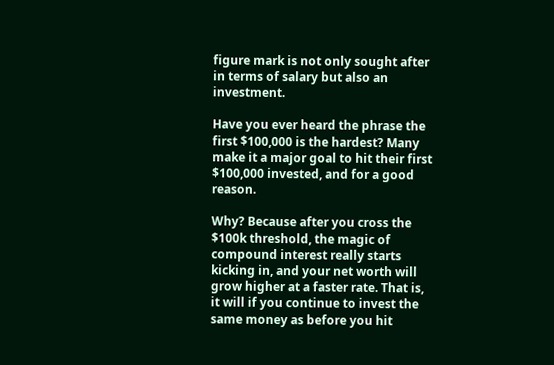figure mark is not only sought after in terms of salary but also an investment.

Have you ever heard the phrase the first $100,000 is the hardest? Many make it a major goal to hit their first $100,000 invested, and for a good reason.

Why? Because after you cross the $100k threshold, the magic of compound interest really starts kicking in, and your net worth will grow higher at a faster rate. That is, it will if you continue to invest the same money as before you hit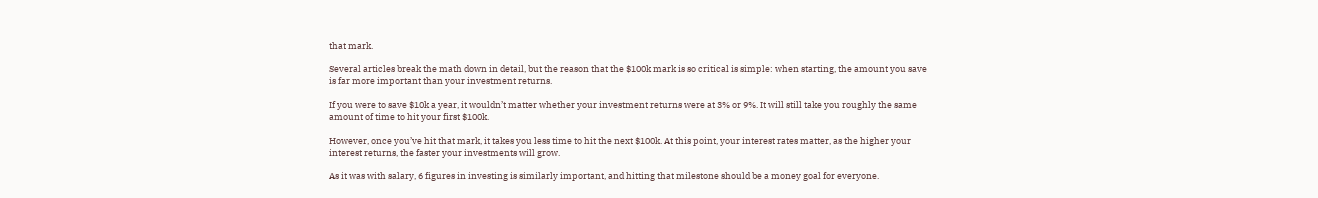that mark.

Several articles break the math down in detail, but the reason that the $100k mark is so critical is simple: when starting, the amount you save is far more important than your investment returns.

If you were to save $10k a year, it wouldn’t matter whether your investment returns were at 3% or 9%. It will still take you roughly the same amount of time to hit your first $100k.

However, once you’ve hit that mark, it takes you less time to hit the next $100k. At this point, your interest rates matter, as the higher your interest returns, the faster your investments will grow.

As it was with salary, 6 figures in investing is similarly important, and hitting that milestone should be a money goal for everyone.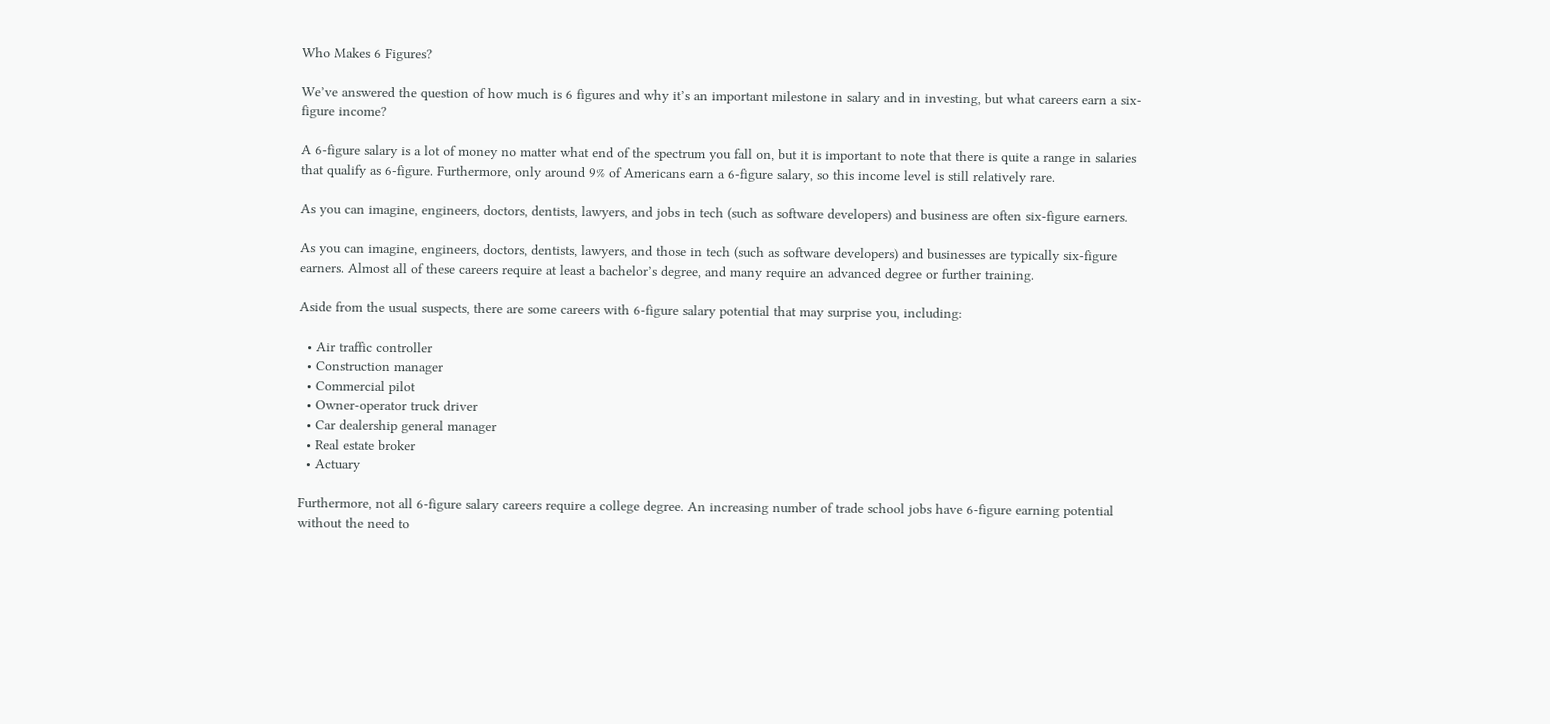Who Makes 6 Figures?

We’ve answered the question of how much is 6 figures and why it’s an important milestone in salary and in investing, but what careers earn a six-figure income?

A 6-figure salary is a lot of money no matter what end of the spectrum you fall on, but it is important to note that there is quite a range in salaries that qualify as 6-figure. Furthermore, only around 9% of Americans earn a 6-figure salary, so this income level is still relatively rare.

As you can imagine, engineers, doctors, dentists, lawyers, and jobs in tech (such as software developers) and business are often six-figure earners.

As you can imagine, engineers, doctors, dentists, lawyers, and those in tech (such as software developers) and businesses are typically six-figure earners. Almost all of these careers require at least a bachelor’s degree, and many require an advanced degree or further training.

Aside from the usual suspects, there are some careers with 6-figure salary potential that may surprise you, including:

  • Air traffic controller
  • Construction manager
  • Commercial pilot
  • Owner-operator truck driver
  • Car dealership general manager
  • Real estate broker
  • Actuary

Furthermore, not all 6-figure salary careers require a college degree. An increasing number of trade school jobs have 6-figure earning potential without the need to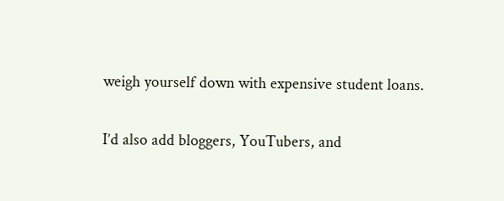weigh yourself down with expensive student loans.

I’d also add bloggers, YouTubers, and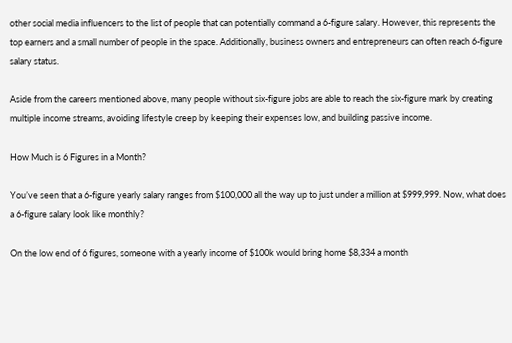other social media influencers to the list of people that can potentially command a 6-figure salary. However, this represents the top earners and a small number of people in the space. Additionally, business owners and entrepreneurs can often reach 6-figure salary status.

Aside from the careers mentioned above, many people without six-figure jobs are able to reach the six-figure mark by creating multiple income streams, avoiding lifestyle creep by keeping their expenses low, and building passive income.

How Much is 6 Figures in a Month?

You’ve seen that a 6-figure yearly salary ranges from $100,000 all the way up to just under a million at $999,999. Now, what does a 6-figure salary look like monthly?

On the low end of 6 figures, someone with a yearly income of $100k would bring home $8,334 a month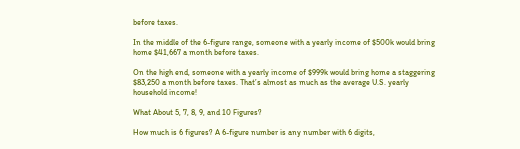before taxes.

In the middle of the 6-figure range, someone with a yearly income of $500k would bring home $41,667 a month before taxes.

On the high end, someone with a yearly income of $999k would bring home a staggering $83,250 a month before taxes. That’s almost as much as the average U.S. yearly household income!

What About 5, 7, 8, 9, and 10 Figures?

How much is 6 figures? A 6-figure number is any number with 6 digits,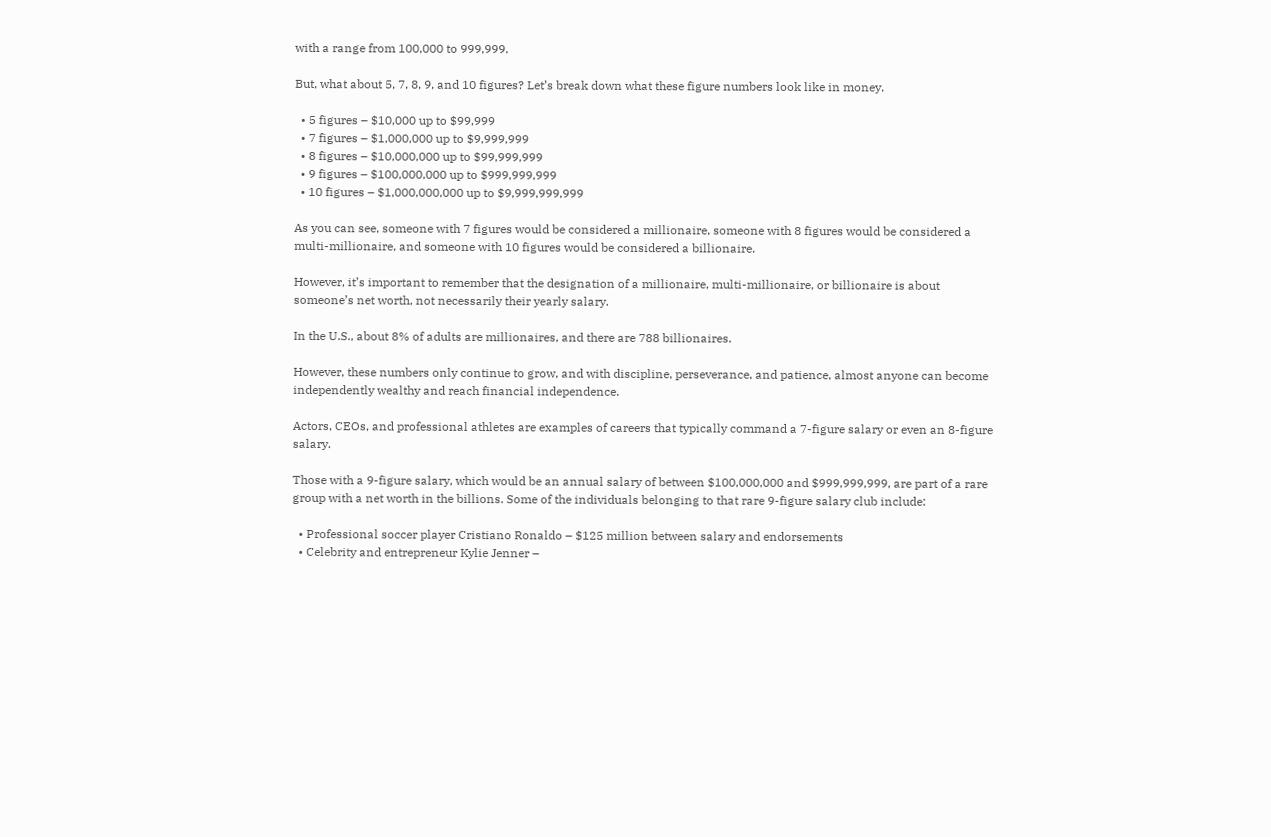with a range from 100,000 to 999,999.

But, what about 5, 7, 8, 9, and 10 figures? Let’s break down what these figure numbers look like in money.

  • 5 figures – $10,000 up to $99,999
  • 7 figures – $1,000,000 up to $9,999,999
  • 8 figures – $10,000,000 up to $99,999,999
  • 9 figures – $100,000,000 up to $999,999,999
  • 10 figures – $1,000,000,000 up to $9,999,999,999

As you can see, someone with 7 figures would be considered a millionaire, someone with 8 figures would be considered a multi-millionaire, and someone with 10 figures would be considered a billionaire.

However, it’s important to remember that the designation of a millionaire, multi-millionaire, or billionaire is about someone’s net worth, not necessarily their yearly salary.

In the U.S., about 8% of adults are millionaires, and there are 788 billionaires.

However, these numbers only continue to grow, and with discipline, perseverance, and patience, almost anyone can become independently wealthy and reach financial independence.

Actors, CEOs, and professional athletes are examples of careers that typically command a 7-figure salary or even an 8-figure salary.

Those with a 9-figure salary, which would be an annual salary of between $100,000,000 and $999,999,999, are part of a rare group with a net worth in the billions. Some of the individuals belonging to that rare 9-figure salary club include:

  • Professional soccer player Cristiano Ronaldo – $125 million between salary and endorsements
  • Celebrity and entrepreneur Kylie Jenner –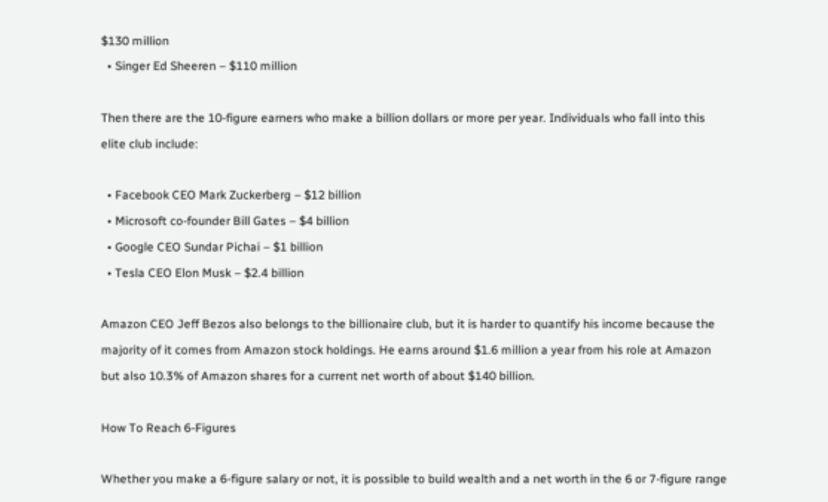$130 million
  • Singer Ed Sheeren – $110 million

Then there are the 10-figure earners who make a billion dollars or more per year. Individuals who fall into this elite club include:

  • Facebook CEO Mark Zuckerberg – $12 billion
  • Microsoft co-founder Bill Gates – $4 billion
  • Google CEO Sundar Pichai – $1 billion
  • Tesla CEO Elon Musk – $2.4 billion

Amazon CEO Jeff Bezos also belongs to the billionaire club, but it is harder to quantify his income because the majority of it comes from Amazon stock holdings. He earns around $1.6 million a year from his role at Amazon but also 10.3% of Amazon shares for a current net worth of about $140 billion.

How To Reach 6-Figures

Whether you make a 6-figure salary or not, it is possible to build wealth and a net worth in the 6 or 7-figure range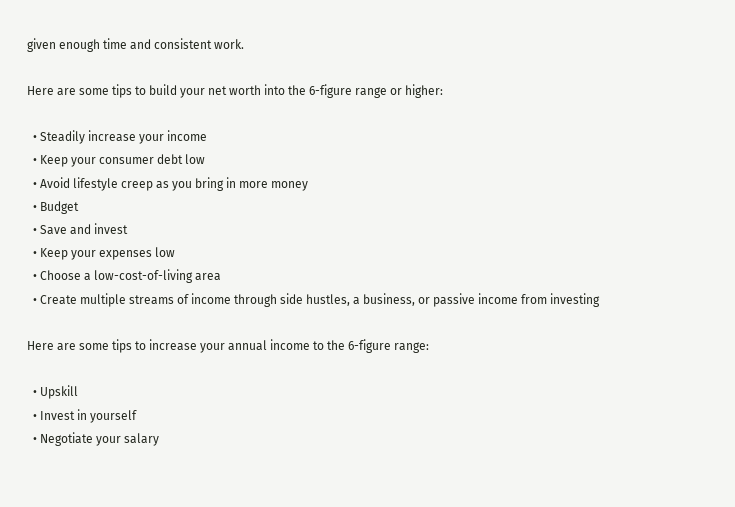given enough time and consistent work.

Here are some tips to build your net worth into the 6-figure range or higher:

  • Steadily increase your income
  • Keep your consumer debt low
  • Avoid lifestyle creep as you bring in more money
  • Budget
  • Save and invest
  • Keep your expenses low
  • Choose a low-cost-of-living area
  • Create multiple streams of income through side hustles, a business, or passive income from investing

Here are some tips to increase your annual income to the 6-figure range:

  • Upskill
  • Invest in yourself
  • Negotiate your salary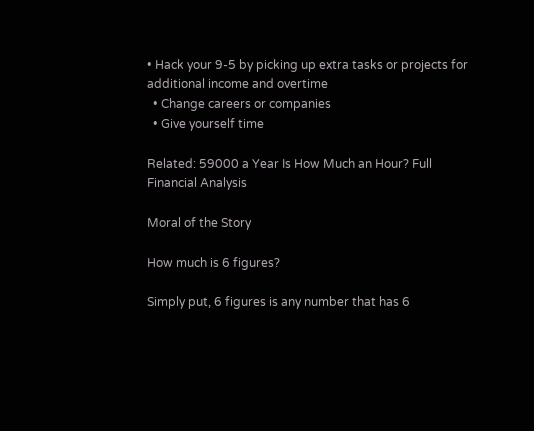• Hack your 9-5 by picking up extra tasks or projects for additional income and overtime
  • Change careers or companies
  • Give yourself time

Related: 59000 a Year Is How Much an Hour? Full Financial Analysis

Moral of the Story

How much is 6 figures?

Simply put, 6 figures is any number that has 6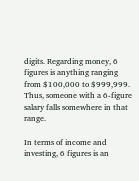digits. Regarding money, 6 figures is anything ranging from $100,000 to $999,999. Thus, someone with a 6-figure salary falls somewhere in that range.

In terms of income and investing, 6 figures is an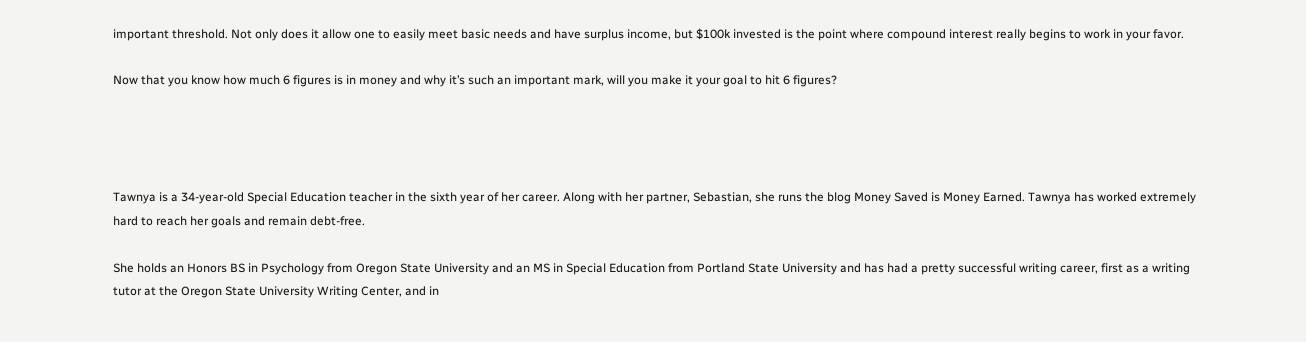important threshold. Not only does it allow one to easily meet basic needs and have surplus income, but $100k invested is the point where compound interest really begins to work in your favor.

Now that you know how much 6 figures is in money and why it’s such an important mark, will you make it your goal to hit 6 figures?




Tawnya is a 34-year-old Special Education teacher in the sixth year of her career. Along with her partner, Sebastian, she runs the blog Money Saved is Money Earned. Tawnya has worked extremely hard to reach her goals and remain debt-free.

She holds an Honors BS in Psychology from Oregon State University and an MS in Special Education from Portland State University and has had a pretty successful writing career, first as a writing tutor at the Oregon State University Writing Center, and in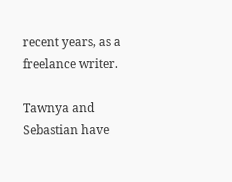recent years, as a freelance writer.

Tawnya and Sebastian have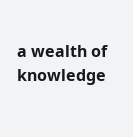a wealth of knowledge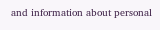and information about personal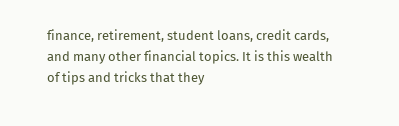finance, retirement, student loans, credit cards, and many other financial topics. It is this wealth of tips and tricks that they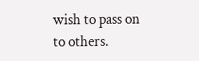wish to pass on to others.